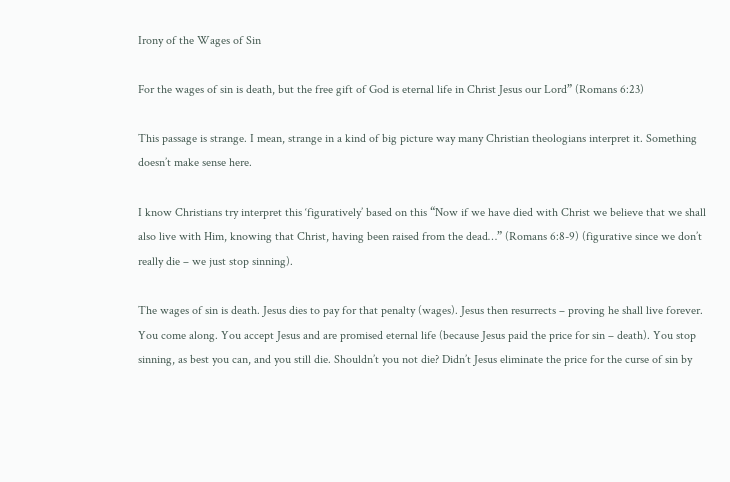Irony of the Wages of Sin

For the wages of sin is death, but the free gift of God is eternal life in Christ Jesus our Lord” (Romans 6:23)

This passage is strange. I mean, strange in a kind of big picture way many Christian theologians interpret it. Something doesn’t make sense here.

I know Christians try interpret this ‘figuratively’ based on this “Now if we have died with Christ we believe that we shall also live with Him, knowing that Christ, having been raised from the dead…” (Romans 6:8-9) (figurative since we don’t really die – we just stop sinning).

The wages of sin is death. Jesus dies to pay for that penalty (wages). Jesus then resurrects – proving he shall live forever. You come along. You accept Jesus and are promised eternal life (because Jesus paid the price for sin – death). You stop sinning, as best you can, and you still die. Shouldn’t you not die? Didn’t Jesus eliminate the price for the curse of sin by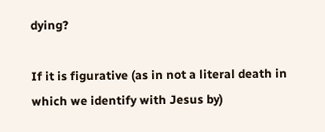dying?

If it is figurative (as in not a literal death in which we identify with Jesus by)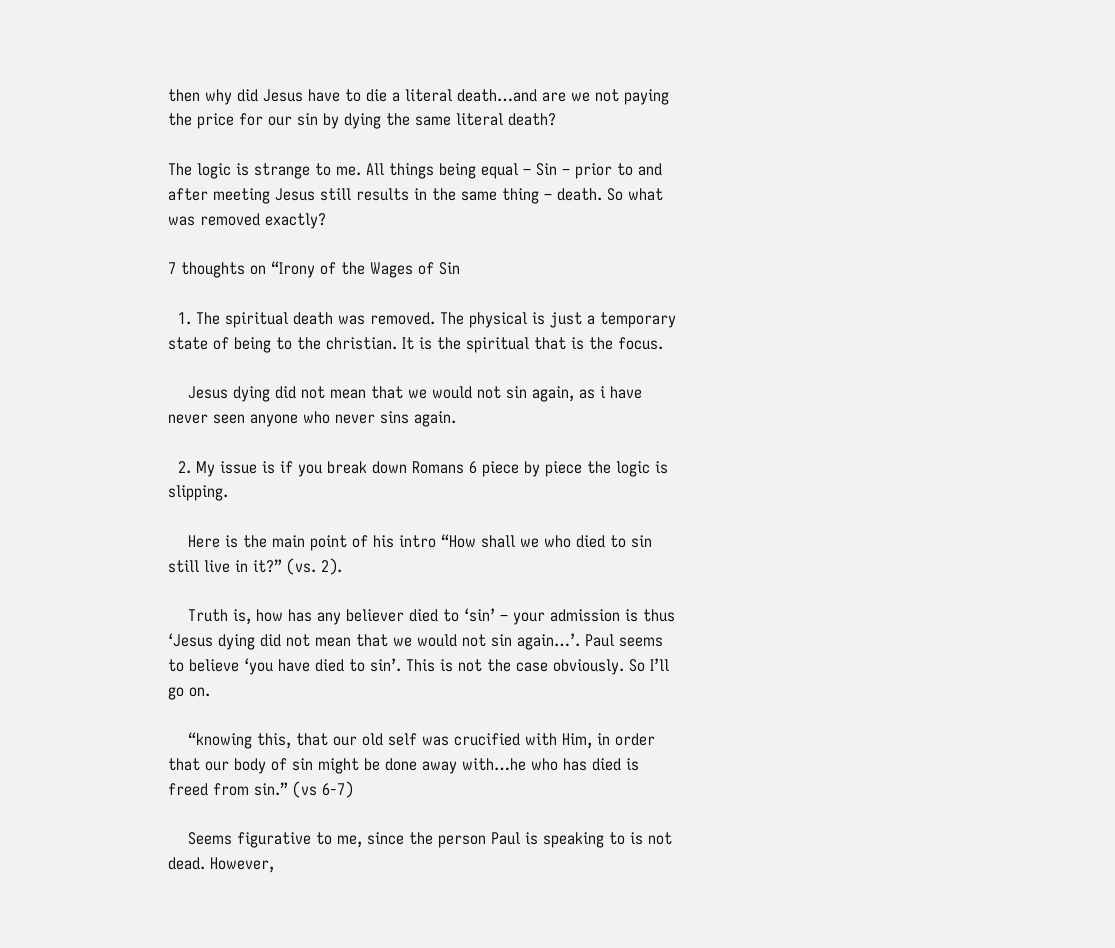then why did Jesus have to die a literal death…and are we not paying the price for our sin by dying the same literal death?

The logic is strange to me. All things being equal – Sin – prior to and after meeting Jesus still results in the same thing – death. So what was removed exactly?

7 thoughts on “Irony of the Wages of Sin

  1. The spiritual death was removed. The physical is just a temporary state of being to the christian. It is the spiritual that is the focus.

    Jesus dying did not mean that we would not sin again, as i have never seen anyone who never sins again.

  2. My issue is if you break down Romans 6 piece by piece the logic is slipping.

    Here is the main point of his intro “How shall we who died to sin still live in it?” (vs. 2).

    Truth is, how has any believer died to ‘sin’ – your admission is thus ‘Jesus dying did not mean that we would not sin again…’. Paul seems to believe ‘you have died to sin’. This is not the case obviously. So I’ll go on.

    “knowing this, that our old self was crucified with Him, in order that our body of sin might be done away with…he who has died is freed from sin.” (vs 6-7)

    Seems figurative to me, since the person Paul is speaking to is not dead. However,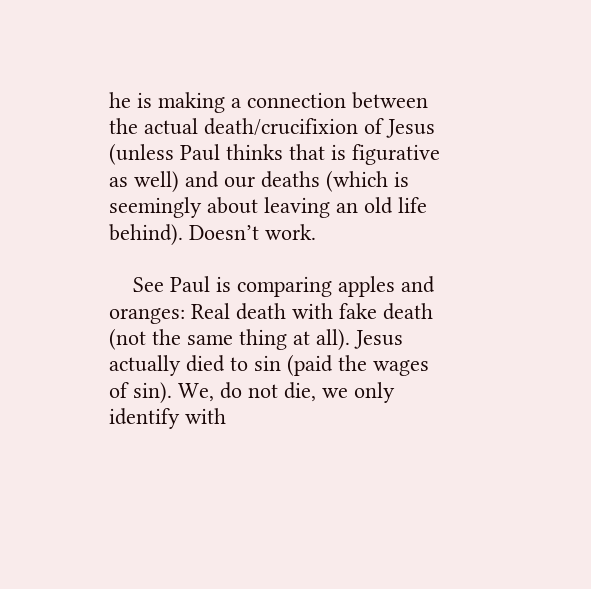he is making a connection between the actual death/crucifixion of Jesus (unless Paul thinks that is figurative as well) and our deaths (which is seemingly about leaving an old life behind). Doesn’t work.

    See Paul is comparing apples and oranges: Real death with fake death (not the same thing at all). Jesus actually died to sin (paid the wages of sin). We, do not die, we only identify with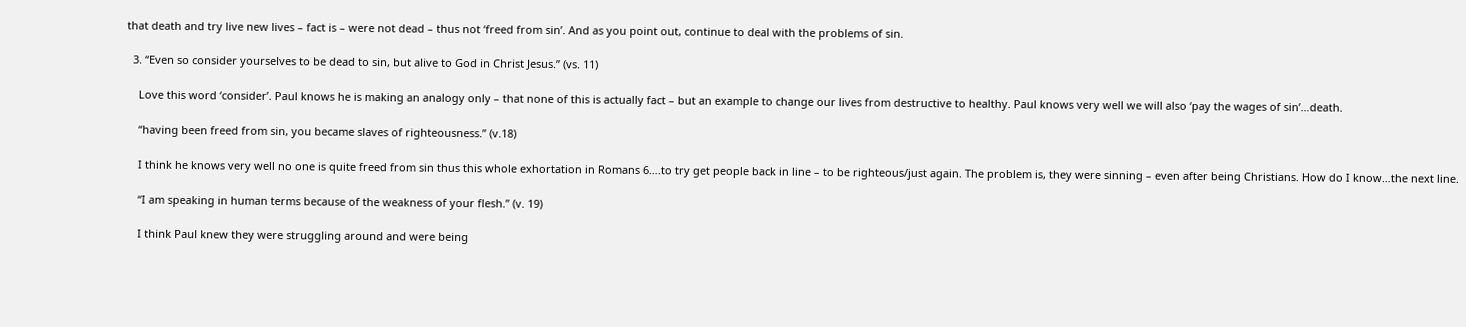that death and try live new lives – fact is – were not dead – thus not ‘freed from sin’. And as you point out, continue to deal with the problems of sin.

  3. “Even so consider yourselves to be dead to sin, but alive to God in Christ Jesus.” (vs. 11)

    Love this word ‘consider’. Paul knows he is making an analogy only – that none of this is actually fact – but an example to change our lives from destructive to healthy. Paul knows very well we will also ‘pay the wages of sin’…death.

    “having been freed from sin, you became slaves of righteousness.” (v.18)

    I think he knows very well no one is quite freed from sin thus this whole exhortation in Romans 6….to try get people back in line – to be righteous/just again. The problem is, they were sinning – even after being Christians. How do I know…the next line.

    “I am speaking in human terms because of the weakness of your flesh.” (v. 19)

    I think Paul knew they were struggling around and were being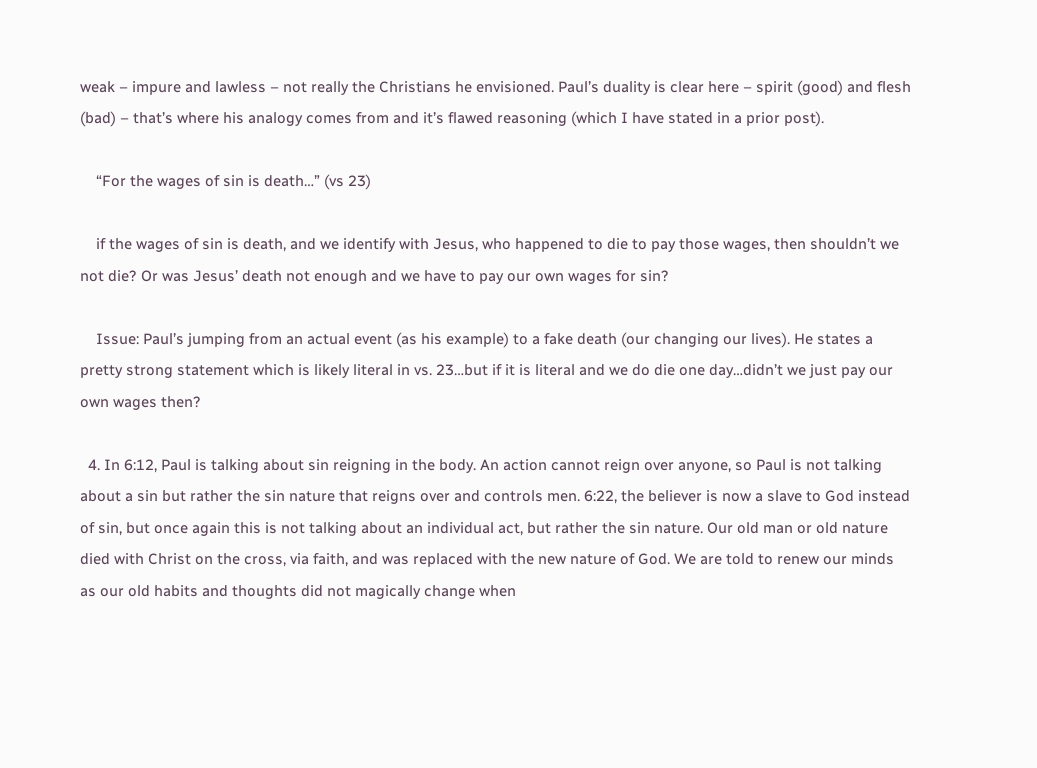weak – impure and lawless – not really the Christians he envisioned. Paul’s duality is clear here – spirit (good) and flesh (bad) – that’s where his analogy comes from and it’s flawed reasoning (which I have stated in a prior post).

    “For the wages of sin is death…” (vs 23)

    if the wages of sin is death, and we identify with Jesus, who happened to die to pay those wages, then shouldn’t we not die? Or was Jesus’ death not enough and we have to pay our own wages for sin?

    Issue: Paul’s jumping from an actual event (as his example) to a fake death (our changing our lives). He states a pretty strong statement which is likely literal in vs. 23…but if it is literal and we do die one day…didn’t we just pay our own wages then?

  4. In 6:12, Paul is talking about sin reigning in the body. An action cannot reign over anyone, so Paul is not talking about a sin but rather the sin nature that reigns over and controls men. 6:22, the believer is now a slave to God instead of sin, but once again this is not talking about an individual act, but rather the sin nature. Our old man or old nature died with Christ on the cross, via faith, and was replaced with the new nature of God. We are told to renew our minds as our old habits and thoughts did not magically change when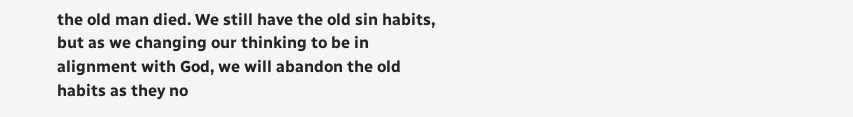the old man died. We still have the old sin habits, but as we changing our thinking to be in alignment with God, we will abandon the old habits as they no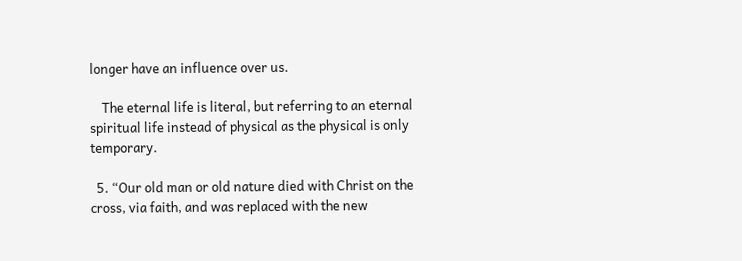longer have an influence over us.

    The eternal life is literal, but referring to an eternal spiritual life instead of physical as the physical is only temporary.

  5. “Our old man or old nature died with Christ on the cross, via faith, and was replaced with the new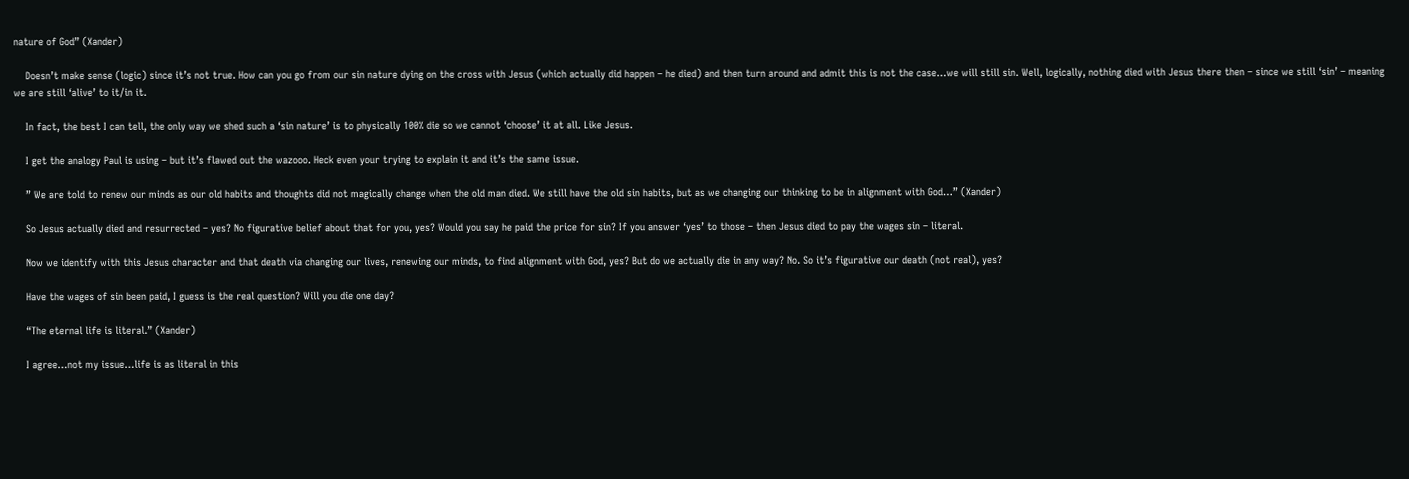nature of God” (Xander)

    Doesn’t make sense (logic) since it’s not true. How can you go from our sin nature dying on the cross with Jesus (which actually did happen – he died) and then turn around and admit this is not the case…we will still sin. Well, logically, nothing died with Jesus there then – since we still ‘sin’ – meaning we are still ‘alive’ to it/in it.

    In fact, the best I can tell, the only way we shed such a ‘sin nature’ is to physically 100% die so we cannot ‘choose’ it at all. Like Jesus.

    I get the analogy Paul is using – but it’s flawed out the wazooo. Heck even your trying to explain it and it’s the same issue.

    ” We are told to renew our minds as our old habits and thoughts did not magically change when the old man died. We still have the old sin habits, but as we changing our thinking to be in alignment with God…” (Xander)

    So Jesus actually died and resurrected – yes? No figurative belief about that for you, yes? Would you say he paid the price for sin? If you answer ‘yes’ to those – then Jesus died to pay the wages sin – literal.

    Now we identify with this Jesus character and that death via changing our lives, renewing our minds, to find alignment with God, yes? But do we actually die in any way? No. So it’s figurative our death (not real), yes?

    Have the wages of sin been paid, I guess is the real question? Will you die one day?

    “The eternal life is literal.” (Xander)

    I agree…not my issue…life is as literal in this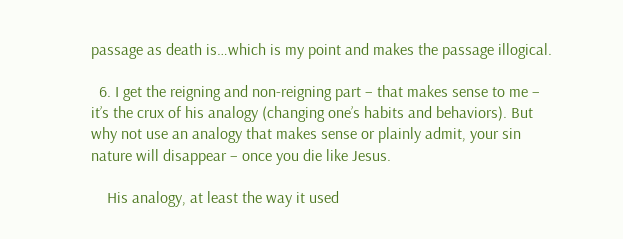passage as death is…which is my point and makes the passage illogical.

  6. I get the reigning and non-reigning part – that makes sense to me – it’s the crux of his analogy (changing one’s habits and behaviors). But why not use an analogy that makes sense or plainly admit, your sin nature will disappear – once you die like Jesus.

    His analogy, at least the way it used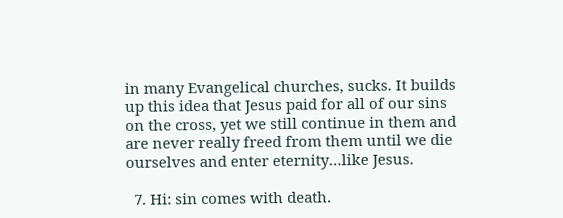in many Evangelical churches, sucks. It builds up this idea that Jesus paid for all of our sins on the cross, yet we still continue in them and are never really freed from them until we die ourselves and enter eternity…like Jesus.

  7. Hi: sin comes with death.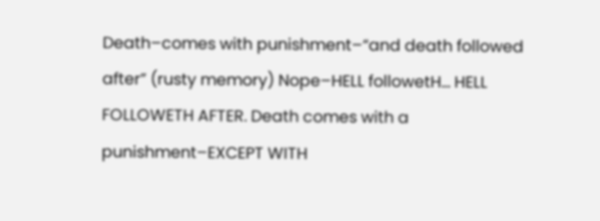Death–comes with punishment–“and death followed after” (rusty memory) Nope–HELL followetH… HELL FOLLOWETH AFTER. Death comes with a punishment–EXCEPT WITH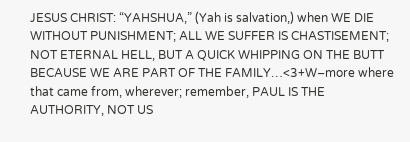JESUS CHRIST: “YAHSHUA,” (Yah is salvation,) when WE DIE WITHOUT PUNISHMENT; ALL WE SUFFER IS CHASTISEMENT; NOT ETERNAL HELL, BUT A QUICK WHIPPING ON THE BUTT BECAUSE WE ARE PART OF THE FAMILY…<3+W–more where that came from, wherever; remember, PAUL IS THE AUTHORITY, NOT US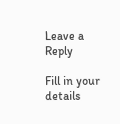Leave a Reply

Fill in your details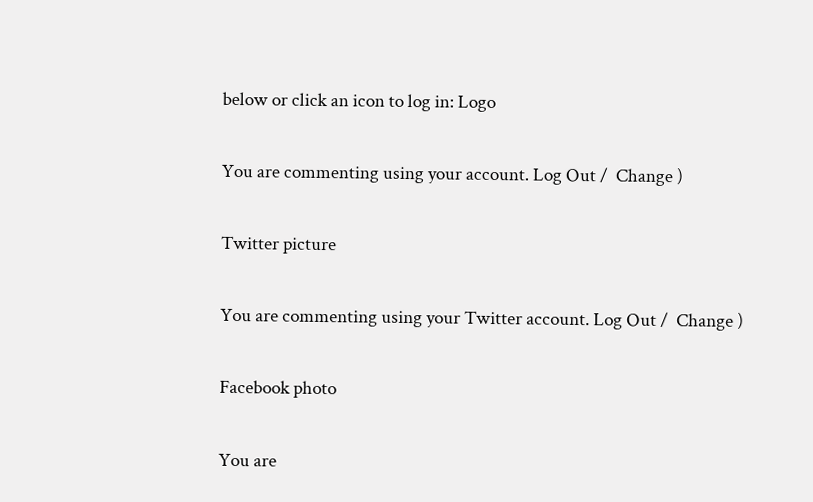below or click an icon to log in: Logo

You are commenting using your account. Log Out /  Change )

Twitter picture

You are commenting using your Twitter account. Log Out /  Change )

Facebook photo

You are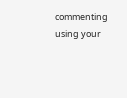commenting using your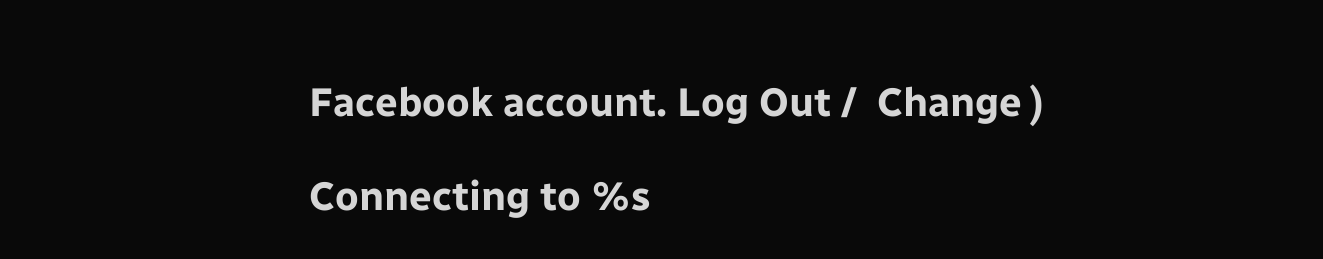Facebook account. Log Out /  Change )

Connecting to %s